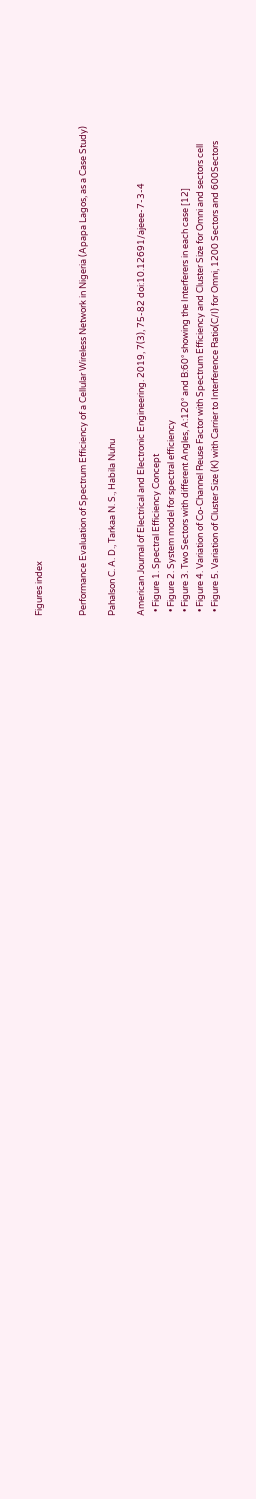Figures index


Performance Evaluation of Spectrum Efficiency of a Cellular Wireless Network in Nigeria (Apapa Lagos, as a Case Study)

Pahalson C. A. D., Tarkaa N. S., Habila Nuhu

American Journal of Electrical and Electronic Engineering. 2019, 7(3), 75-82 doi:10.12691/ajeee-7-3-4
  • Figure 1. Spectral Efficiency Concept
  • Figure 2. System model for spectral efficiency
  • Figure 3. Two Sectors with different Angles, A:120° and B:60° showing the Interferers in each case [12]
  • Figure 4. Variation of Co-Channel Reuse Factor with Spectrum Efficiency and Cluster Size for Omni and sectors cell
  • Figure 5. Variation of Cluster Size (K) with Carrier to Interference Ratio(C/I) for Omni, 1200 Sectors and 600Sectors